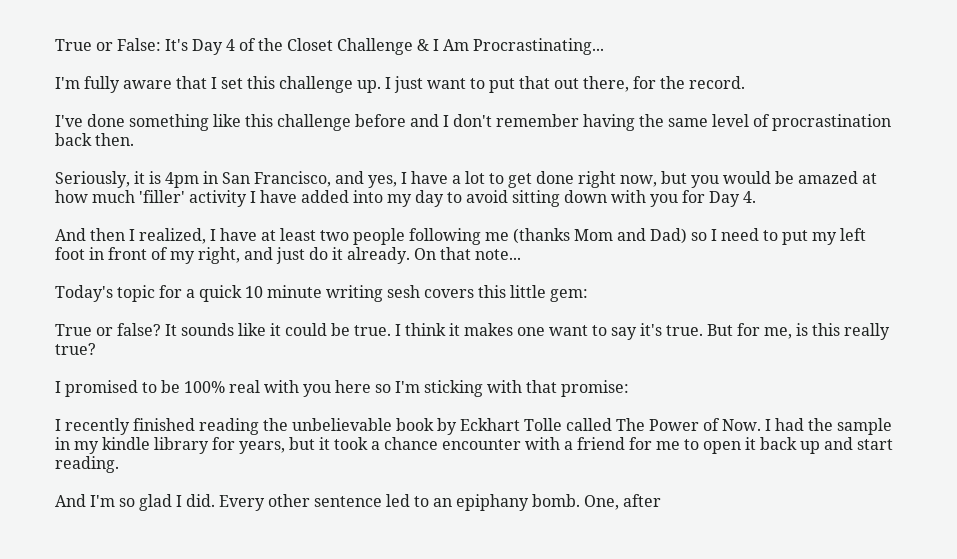True or False: It's Day 4 of the Closet Challenge & I Am Procrastinating...

I'm fully aware that I set this challenge up. I just want to put that out there, for the record.

I've done something like this challenge before and I don't remember having the same level of procrastination back then.

Seriously, it is 4pm in San Francisco, and yes, I have a lot to get done right now, but you would be amazed at how much 'filler' activity I have added into my day to avoid sitting down with you for Day 4.

And then I realized, I have at least two people following me (thanks Mom and Dad) so I need to put my left foot in front of my right, and just do it already. On that note...

Today's topic for a quick 10 minute writing sesh covers this little gem:

True or false? It sounds like it could be true. I think it makes one want to say it's true. But for me, is this really true?

I promised to be 100% real with you here so I'm sticking with that promise:

I recently finished reading the unbelievable book by Eckhart Tolle called The Power of Now. I had the sample in my kindle library for years, but it took a chance encounter with a friend for me to open it back up and start reading.

And I'm so glad I did. Every other sentence led to an epiphany bomb. One, after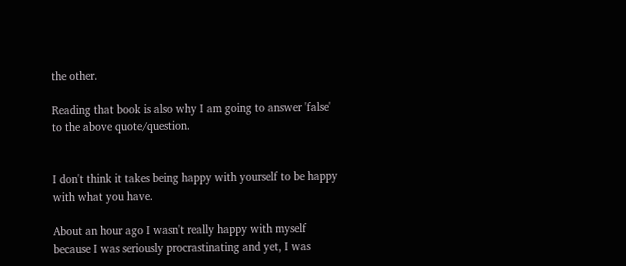the other.

Reading that book is also why I am going to answer 'false' to the above quote/question.


I don't think it takes being happy with yourself to be happy with what you have.

About an hour ago I wasn't really happy with myself because I was seriously procrastinating and yet, I was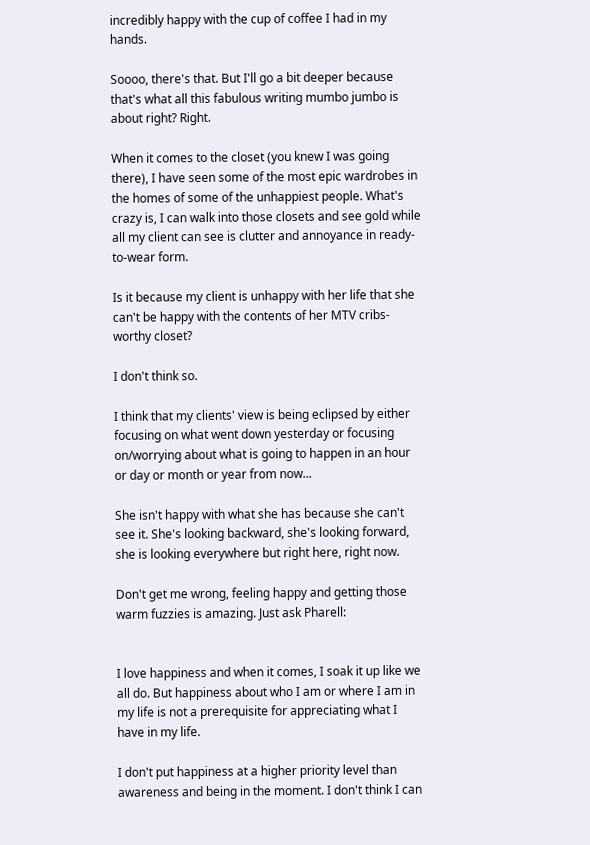incredibly happy with the cup of coffee I had in my hands.

Soooo, there's that. But I'll go a bit deeper because that's what all this fabulous writing mumbo jumbo is about right? Right.

When it comes to the closet (you knew I was going there), I have seen some of the most epic wardrobes in the homes of some of the unhappiest people. What's crazy is, I can walk into those closets and see gold while all my client can see is clutter and annoyance in ready-to-wear form.

Is it because my client is unhappy with her life that she can't be happy with the contents of her MTV cribs-worthy closet?

I don't think so.

I think that my clients' view is being eclipsed by either focusing on what went down yesterday or focusing on/worrying about what is going to happen in an hour or day or month or year from now...

She isn't happy with what she has because she can't see it. She's looking backward, she's looking forward, she is looking everywhere but right here, right now.

Don't get me wrong, feeling happy and getting those warm fuzzies is amazing. Just ask Pharell:


I love happiness and when it comes, I soak it up like we all do. But happiness about who I am or where I am in my life is not a prerequisite for appreciating what I have in my life.

I don't put happiness at a higher priority level than awareness and being in the moment. I don't think I can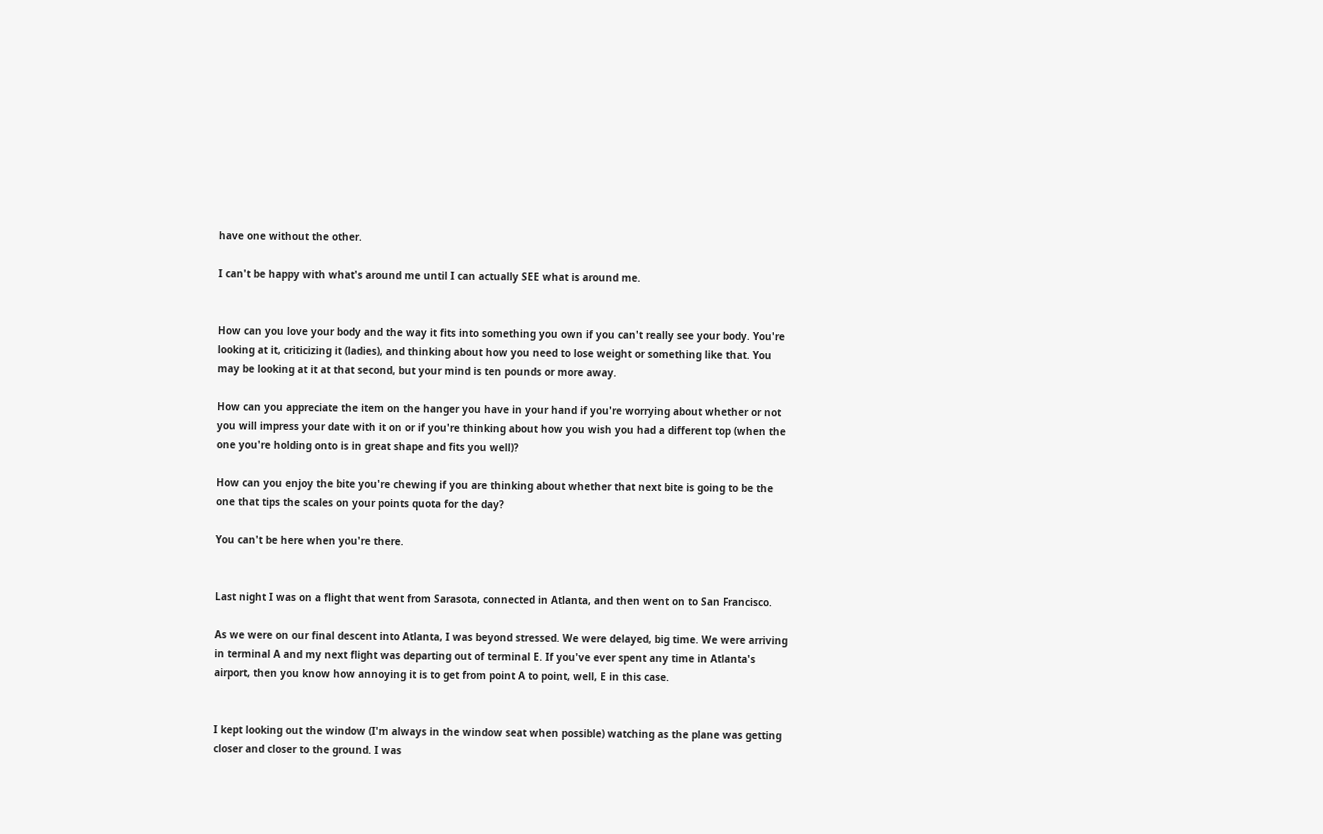have one without the other.

I can't be happy with what's around me until I can actually SEE what is around me.


How can you love your body and the way it fits into something you own if you can't really see your body. You're looking at it, criticizing it (ladies), and thinking about how you need to lose weight or something like that. You may be looking at it at that second, but your mind is ten pounds or more away.

How can you appreciate the item on the hanger you have in your hand if you're worrying about whether or not you will impress your date with it on or if you're thinking about how you wish you had a different top (when the one you're holding onto is in great shape and fits you well)?

How can you enjoy the bite you're chewing if you are thinking about whether that next bite is going to be the one that tips the scales on your points quota for the day?

You can't be here when you're there.


Last night I was on a flight that went from Sarasota, connected in Atlanta, and then went on to San Francisco.

As we were on our final descent into Atlanta, I was beyond stressed. We were delayed, big time. We were arriving in terminal A and my next flight was departing out of terminal E. If you've ever spent any time in Atlanta's airport, then you know how annoying it is to get from point A to point, well, E in this case.


I kept looking out the window (I'm always in the window seat when possible) watching as the plane was getting closer and closer to the ground. I was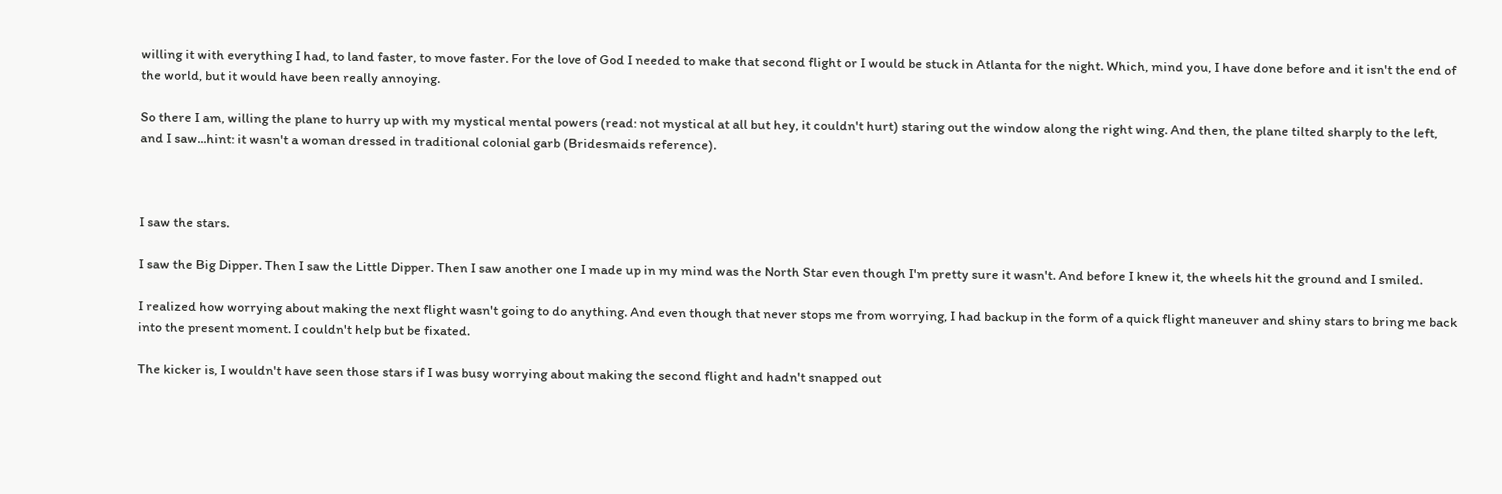willing it with everything I had, to land faster, to move faster. For the love of God I needed to make that second flight or I would be stuck in Atlanta for the night. Which, mind you, I have done before and it isn't the end of the world, but it would have been really annoying.

So there I am, willing the plane to hurry up with my mystical mental powers (read: not mystical at all but hey, it couldn't hurt) staring out the window along the right wing. And then, the plane tilted sharply to the left, and I saw...hint: it wasn't a woman dressed in traditional colonial garb (Bridesmaids reference).



I saw the stars.

I saw the Big Dipper. Then I saw the Little Dipper. Then I saw another one I made up in my mind was the North Star even though I'm pretty sure it wasn't. And before I knew it, the wheels hit the ground and I smiled.

I realized how worrying about making the next flight wasn't going to do anything. And even though that never stops me from worrying, I had backup in the form of a quick flight maneuver and shiny stars to bring me back into the present moment. I couldn't help but be fixated.

The kicker is, I wouldn't have seen those stars if I was busy worrying about making the second flight and hadn't snapped out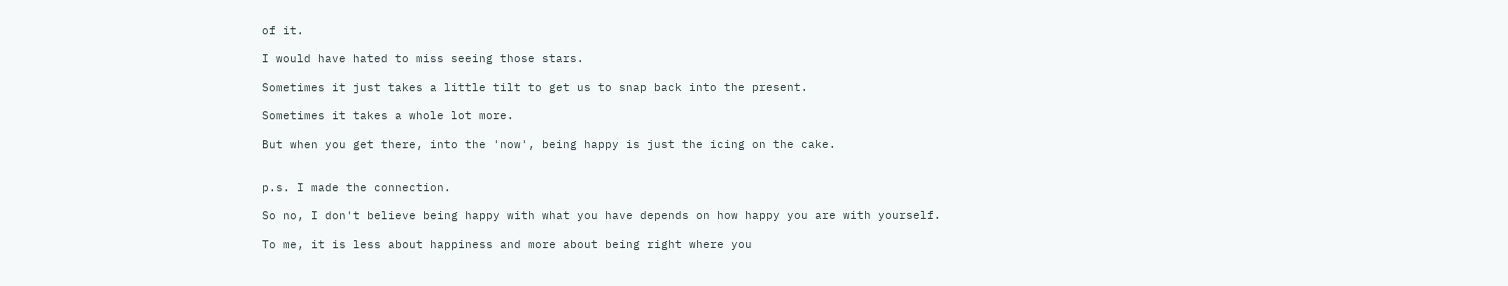of it.

I would have hated to miss seeing those stars.

Sometimes it just takes a little tilt to get us to snap back into the present.

Sometimes it takes a whole lot more.

But when you get there, into the 'now', being happy is just the icing on the cake.


p.s. I made the connection.

So no, I don't believe being happy with what you have depends on how happy you are with yourself.

To me, it is less about happiness and more about being right where you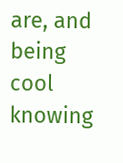are, and being cool knowing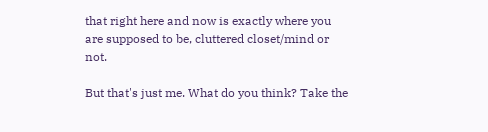that right here and now is exactly where you are supposed to be, cluttered closet/mind or not.

But that's just me. What do you think? Take the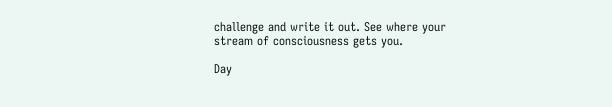challenge and write it out. See where your stream of consciousness gets you.

Day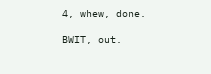4, whew, done.

BWIT, out.